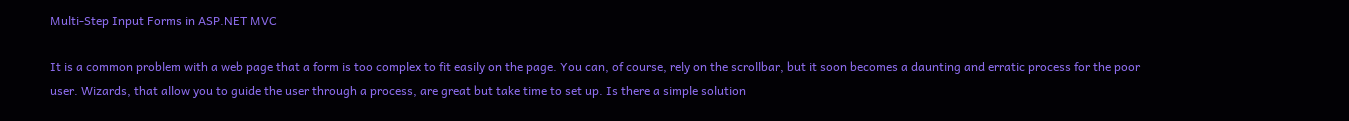Multi-Step Input Forms in ASP.NET MVC

It is a common problem with a web page that a form is too complex to fit easily on the page. You can, of course, rely on the scrollbar, but it soon becomes a daunting and erratic process for the poor user. Wizards, that allow you to guide the user through a process, are great but take time to set up. Is there a simple solution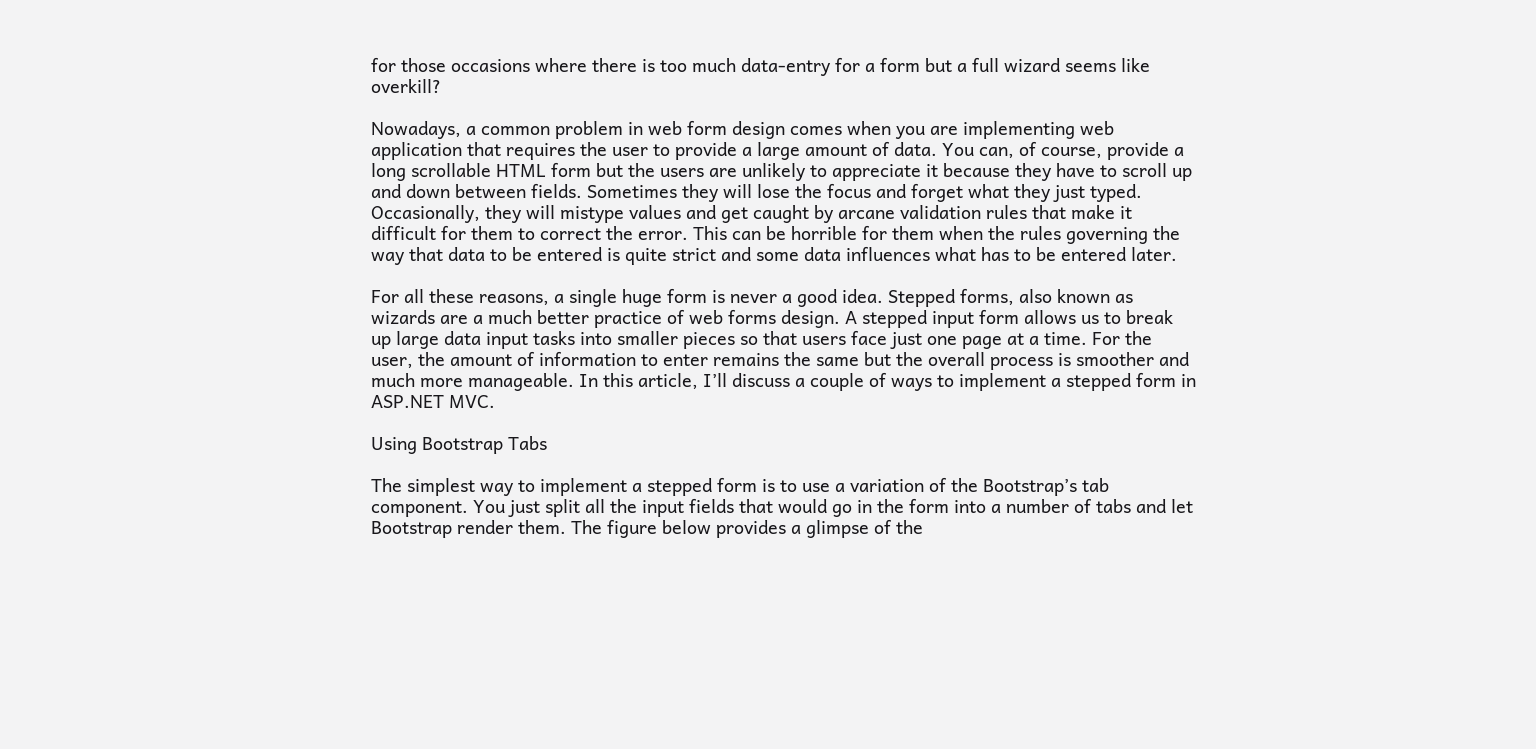for those occasions where there is too much data-entry for a form but a full wizard seems like overkill?

Nowadays, a common problem in web form design comes when you are implementing web application that requires the user to provide a large amount of data. You can, of course, provide a long scrollable HTML form but the users are unlikely to appreciate it because they have to scroll up and down between fields. Sometimes they will lose the focus and forget what they just typed. Occasionally, they will mistype values and get caught by arcane validation rules that make it difficult for them to correct the error. This can be horrible for them when the rules governing the way that data to be entered is quite strict and some data influences what has to be entered later.

For all these reasons, a single huge form is never a good idea. Stepped forms, also known as wizards are a much better practice of web forms design. A stepped input form allows us to break up large data input tasks into smaller pieces so that users face just one page at a time. For the user, the amount of information to enter remains the same but the overall process is smoother and much more manageable. In this article, I’ll discuss a couple of ways to implement a stepped form in ASP.NET MVC.

Using Bootstrap Tabs

The simplest way to implement a stepped form is to use a variation of the Bootstrap’s tab component. You just split all the input fields that would go in the form into a number of tabs and let Bootstrap render them. The figure below provides a glimpse of the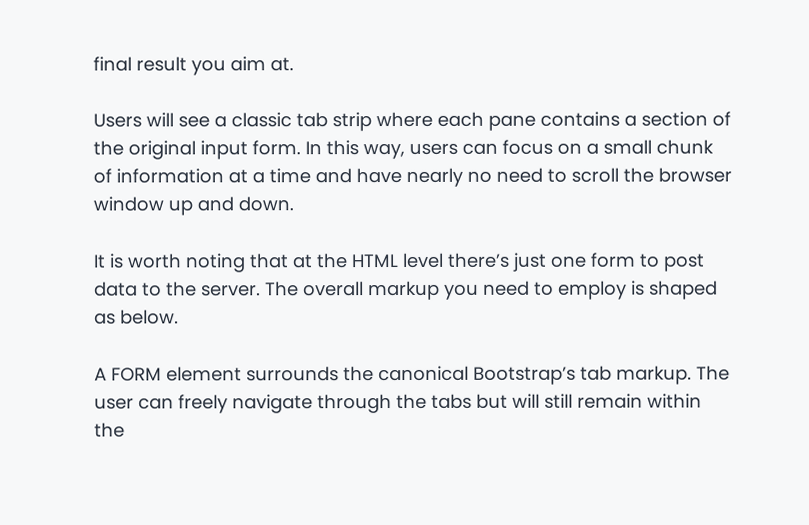final result you aim at.

Users will see a classic tab strip where each pane contains a section of the original input form. In this way, users can focus on a small chunk of information at a time and have nearly no need to scroll the browser window up and down.

It is worth noting that at the HTML level there’s just one form to post data to the server. The overall markup you need to employ is shaped as below.

A FORM element surrounds the canonical Bootstrap’s tab markup. The user can freely navigate through the tabs but will still remain within the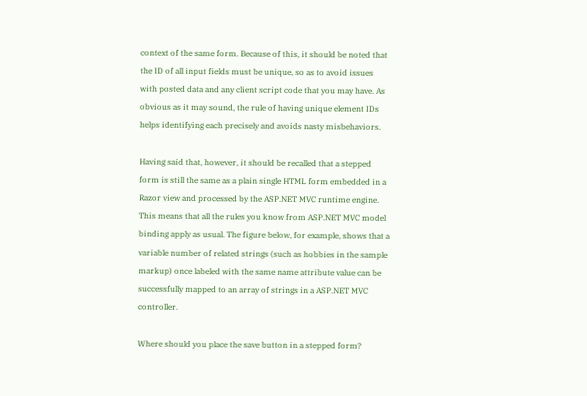context of the same form. Because of this, it should be noted that the ID of all input fields must be unique, so as to avoid issues with posted data and any client script code that you may have. As obvious as it may sound, the rule of having unique element IDs helps identifying each precisely and avoids nasty misbehaviors.

Having said that, however, it should be recalled that a stepped form is still the same as a plain single HTML form embedded in a Razor view and processed by the ASP.NET MVC runtime engine. This means that all the rules you know from ASP.NET MVC model binding apply as usual. The figure below, for example, shows that a variable number of related strings (such as hobbies in the sample markup) once labeled with the same name attribute value can be successfully mapped to an array of strings in a ASP.NET MVC controller.

Where should you place the save button in a stepped form?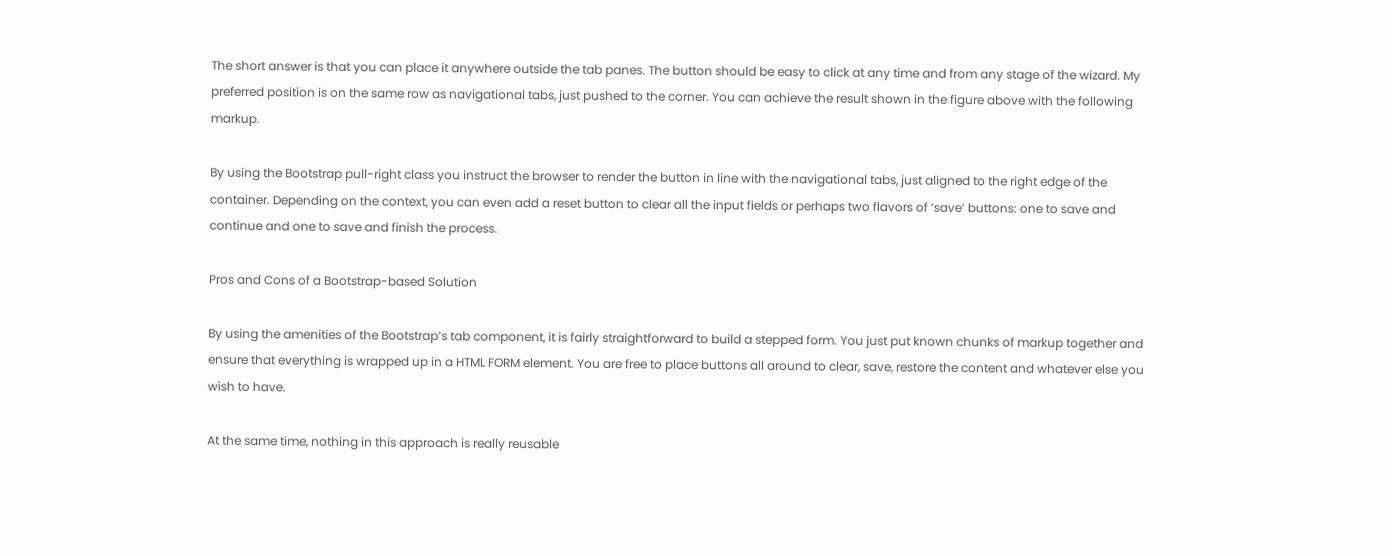The short answer is that you can place it anywhere outside the tab panes. The button should be easy to click at any time and from any stage of the wizard. My preferred position is on the same row as navigational tabs, just pushed to the corner. You can achieve the result shown in the figure above with the following markup.

By using the Bootstrap pull-right class you instruct the browser to render the button in line with the navigational tabs, just aligned to the right edge of the container. Depending on the context, you can even add a reset button to clear all the input fields or perhaps two flavors of ‘save’ buttons: one to save and continue and one to save and finish the process.

Pros and Cons of a Bootstrap-based Solution

By using the amenities of the Bootstrap’s tab component, it is fairly straightforward to build a stepped form. You just put known chunks of markup together and ensure that everything is wrapped up in a HTML FORM element. You are free to place buttons all around to clear, save, restore the content and whatever else you wish to have.

At the same time, nothing in this approach is really reusable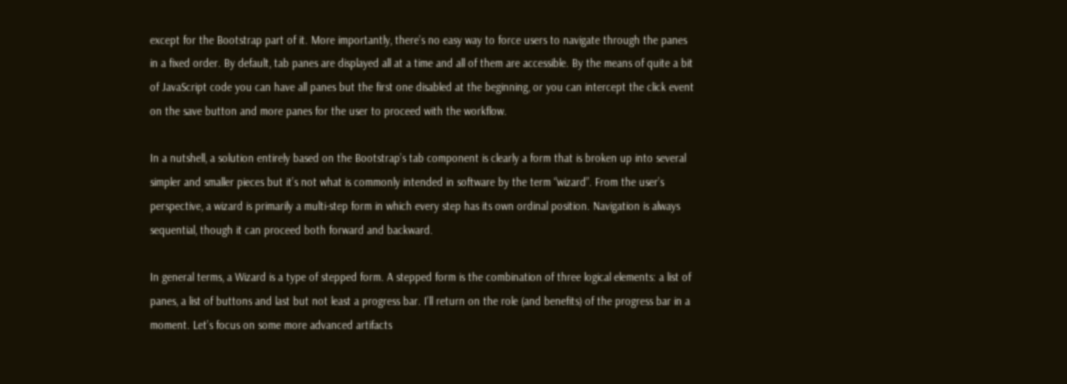except for the Bootstrap part of it. More importantly, there’s no easy way to force users to navigate through the panes in a fixed order. By default, tab panes are displayed all at a time and all of them are accessible. By the means of quite a bit of JavaScript code you can have all panes but the first one disabled at the beginning, or you can intercept the click event on the save button and more panes for the user to proceed with the workflow.

In a nutshell, a solution entirely based on the Bootstrap’s tab component is clearly a form that is broken up into several simpler and smaller pieces but it’s not what is commonly intended in software by the term “wizard”. From the user’s perspective, a wizard is primarily a multi-step form in which every step has its own ordinal position. Navigation is always sequential, though it can proceed both forward and backward.

In general terms, a Wizard is a type of stepped form. A stepped form is the combination of three logical elements: a list of panes, a list of buttons and last but not least a progress bar. I’ll return on the role (and benefits) of the progress bar in a moment. Let’s focus on some more advanced artifacts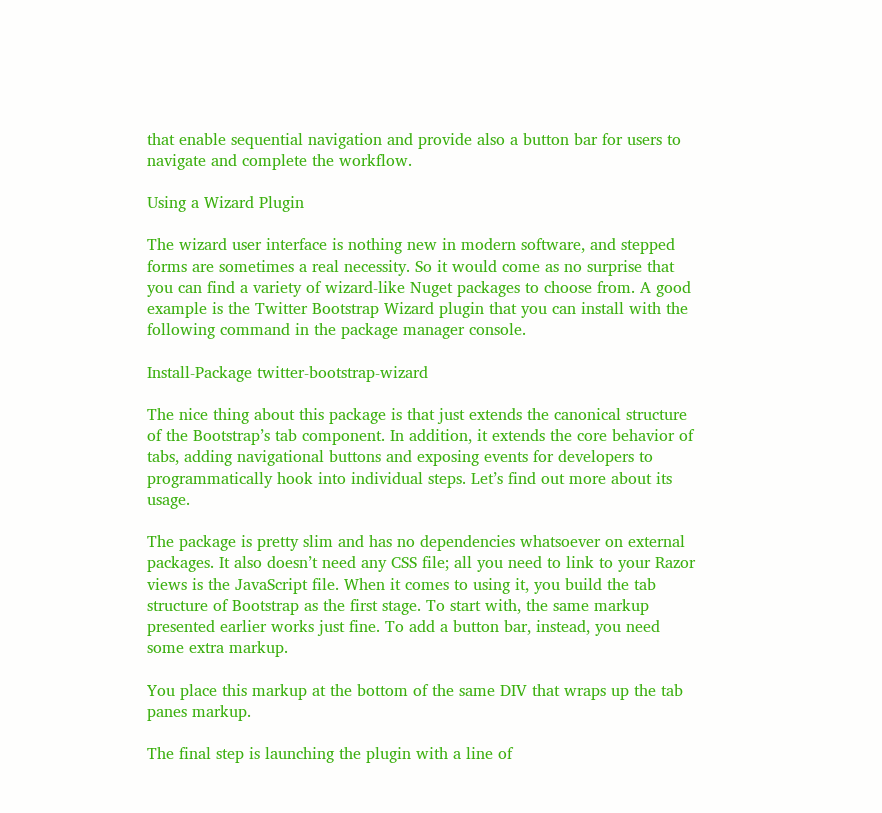that enable sequential navigation and provide also a button bar for users to navigate and complete the workflow.

Using a Wizard Plugin

The wizard user interface is nothing new in modern software, and stepped forms are sometimes a real necessity. So it would come as no surprise that you can find a variety of wizard-like Nuget packages to choose from. A good example is the Twitter Bootstrap Wizard plugin that you can install with the following command in the package manager console.

Install-Package twitter-bootstrap-wizard

The nice thing about this package is that just extends the canonical structure of the Bootstrap’s tab component. In addition, it extends the core behavior of tabs, adding navigational buttons and exposing events for developers to programmatically hook into individual steps. Let’s find out more about its usage.

The package is pretty slim and has no dependencies whatsoever on external packages. It also doesn’t need any CSS file; all you need to link to your Razor views is the JavaScript file. When it comes to using it, you build the tab structure of Bootstrap as the first stage. To start with, the same markup presented earlier works just fine. To add a button bar, instead, you need some extra markup.

You place this markup at the bottom of the same DIV that wraps up the tab panes markup.

The final step is launching the plugin with a line of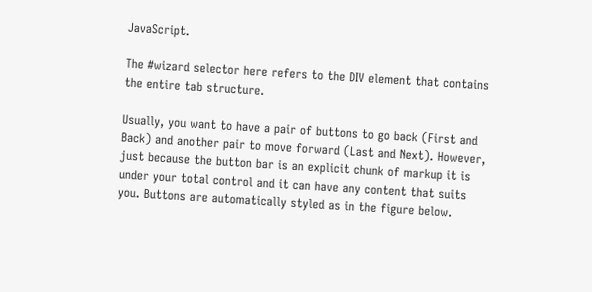JavaScript.

The #wizard selector here refers to the DIV element that contains the entire tab structure.

Usually, you want to have a pair of buttons to go back (First and Back) and another pair to move forward (Last and Next). However, just because the button bar is an explicit chunk of markup it is under your total control and it can have any content that suits you. Buttons are automatically styled as in the figure below.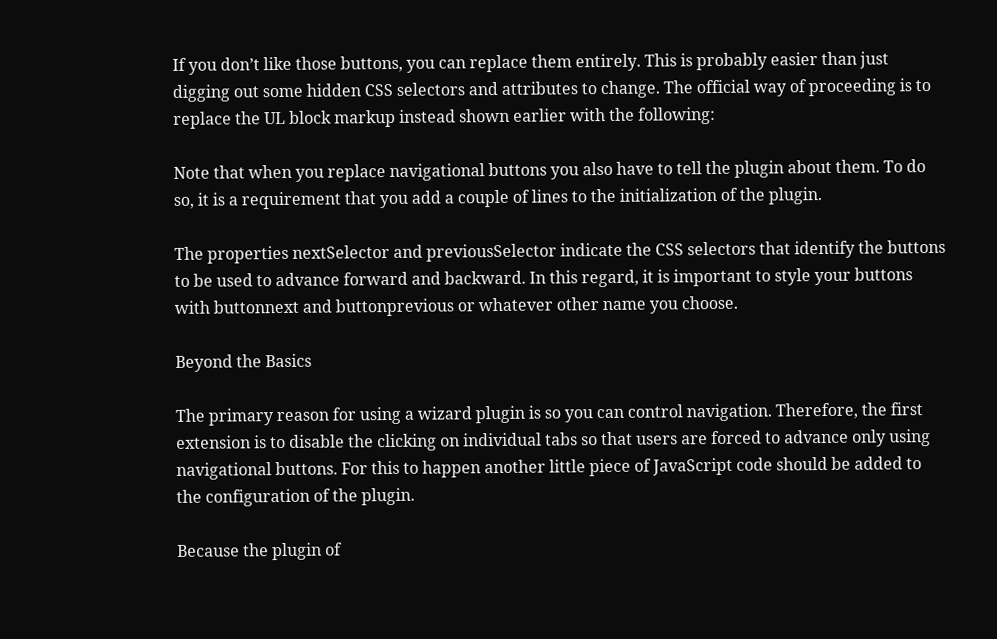If you don’t like those buttons, you can replace them entirely. This is probably easier than just digging out some hidden CSS selectors and attributes to change. The official way of proceeding is to replace the UL block markup instead shown earlier with the following:

Note that when you replace navigational buttons you also have to tell the plugin about them. To do so, it is a requirement that you add a couple of lines to the initialization of the plugin.

The properties nextSelector and previousSelector indicate the CSS selectors that identify the buttons to be used to advance forward and backward. In this regard, it is important to style your buttons with buttonnext and buttonprevious or whatever other name you choose.

Beyond the Basics

The primary reason for using a wizard plugin is so you can control navigation. Therefore, the first extension is to disable the clicking on individual tabs so that users are forced to advance only using navigational buttons. For this to happen another little piece of JavaScript code should be added to the configuration of the plugin.

Because the plugin of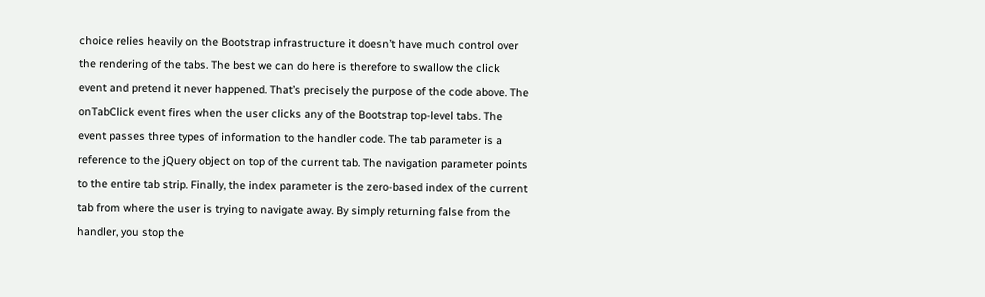choice relies heavily on the Bootstrap infrastructure it doesn’t have much control over the rendering of the tabs. The best we can do here is therefore to swallow the click event and pretend it never happened. That’s precisely the purpose of the code above. The onTabClick event fires when the user clicks any of the Bootstrap top-level tabs. The event passes three types of information to the handler code. The tab parameter is a reference to the jQuery object on top of the current tab. The navigation parameter points to the entire tab strip. Finally, the index parameter is the zero-based index of the current tab from where the user is trying to navigate away. By simply returning false from the handler, you stop the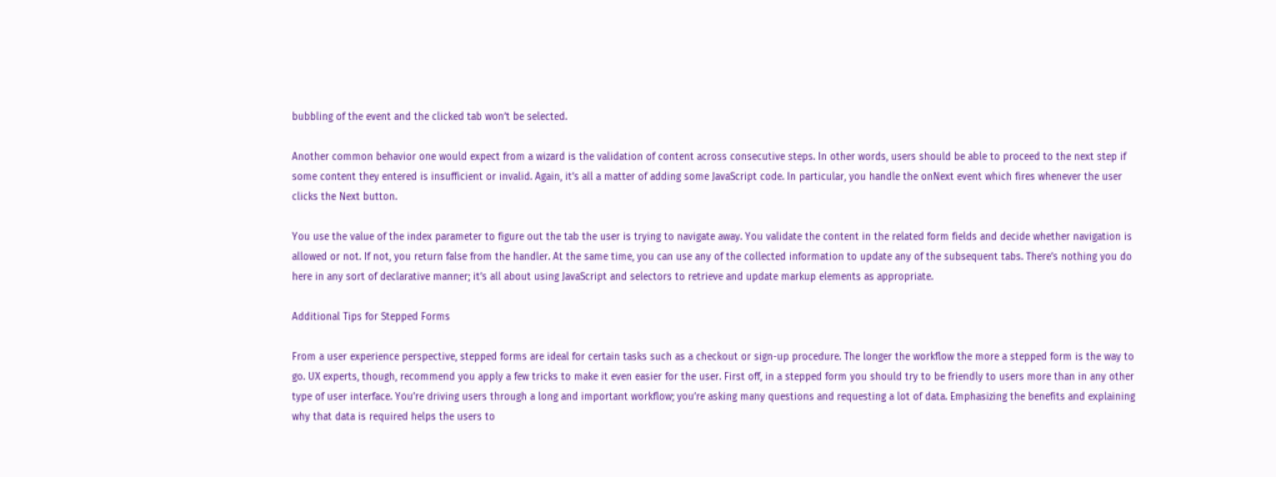bubbling of the event and the clicked tab won’t be selected.

Another common behavior one would expect from a wizard is the validation of content across consecutive steps. In other words, users should be able to proceed to the next step if some content they entered is insufficient or invalid. Again, it’s all a matter of adding some JavaScript code. In particular, you handle the onNext event which fires whenever the user clicks the Next button.

You use the value of the index parameter to figure out the tab the user is trying to navigate away. You validate the content in the related form fields and decide whether navigation is allowed or not. If not, you return false from the handler. At the same time, you can use any of the collected information to update any of the subsequent tabs. There’s nothing you do here in any sort of declarative manner; it’s all about using JavaScript and selectors to retrieve and update markup elements as appropriate.

Additional Tips for Stepped Forms

From a user experience perspective, stepped forms are ideal for certain tasks such as a checkout or sign-up procedure. The longer the workflow the more a stepped form is the way to go. UX experts, though, recommend you apply a few tricks to make it even easier for the user. First off, in a stepped form you should try to be friendly to users more than in any other type of user interface. You’re driving users through a long and important workflow; you’re asking many questions and requesting a lot of data. Emphasizing the benefits and explaining why that data is required helps the users to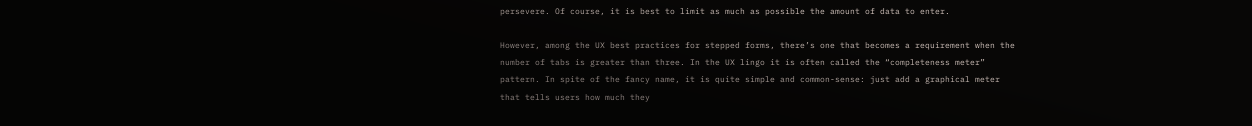persevere. Of course, it is best to limit as much as possible the amount of data to enter.

However, among the UX best practices for stepped forms, there’s one that becomes a requirement when the number of tabs is greater than three. In the UX lingo it is often called the “completeness meter” pattern. In spite of the fancy name, it is quite simple and common-sense: just add a graphical meter that tells users how much they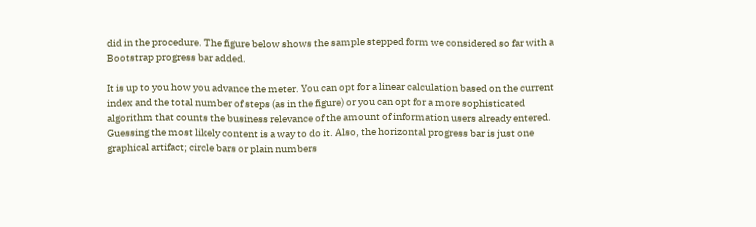did in the procedure. The figure below shows the sample stepped form we considered so far with a Bootstrap progress bar added.

It is up to you how you advance the meter. You can opt for a linear calculation based on the current index and the total number of steps (as in the figure) or you can opt for a more sophisticated algorithm that counts the business relevance of the amount of information users already entered. Guessing the most likely content is a way to do it. Also, the horizontal progress bar is just one graphical artifact; circle bars or plain numbers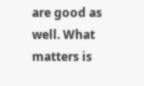are good as well. What matters is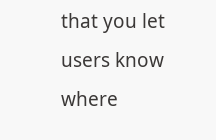that you let users know where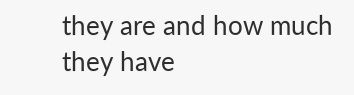they are and how much they have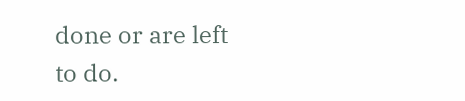done or are left to do.